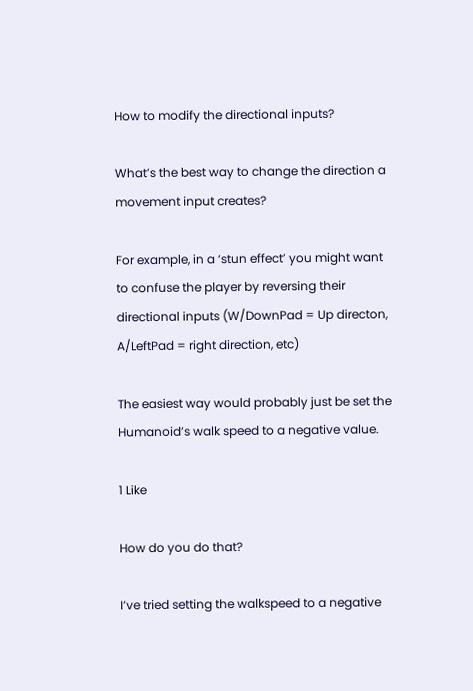How to modify the directional inputs?

What’s the best way to change the direction a movement input creates?

For example, in a ‘stun effect’ you might want to confuse the player by reversing their directional inputs (W/DownPad = Up directon, A/LeftPad = right direction, etc)

The easiest way would probably just be set the Humanoid’s walk speed to a negative value.

1 Like

How do you do that?

I’ve tried setting the walkspeed to a negative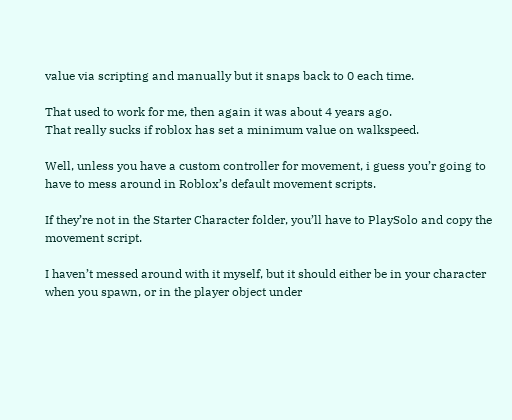value via scripting and manually but it snaps back to 0 each time.

That used to work for me, then again it was about 4 years ago.
That really sucks if roblox has set a minimum value on walkspeed.

Well, unless you have a custom controller for movement, i guess you’r going to have to mess around in Roblox’s default movement scripts.

If they’re not in the Starter Character folder, you’ll have to PlaySolo and copy the movement script.

I haven’t messed around with it myself, but it should either be in your character when you spawn, or in the player object under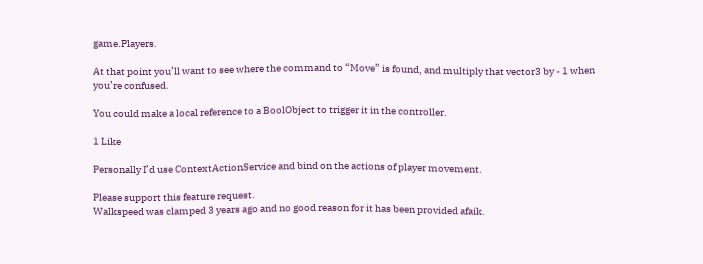game.Players.

At that point you’ll want to see where the command to “Move” is found, and multiply that vector3 by - 1 when you’re confused.

You could make a local reference to a BoolObject to trigger it in the controller.

1 Like

Personally I’d use ContextActionService and bind on the actions of player movement.

Please support this feature request.
Walkspeed was clamped 3 years ago and no good reason for it has been provided afaik.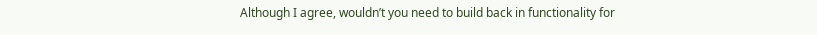Although I agree, wouldn’t you need to build back in functionality for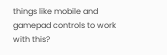things like mobile and gamepad controls to work with this?